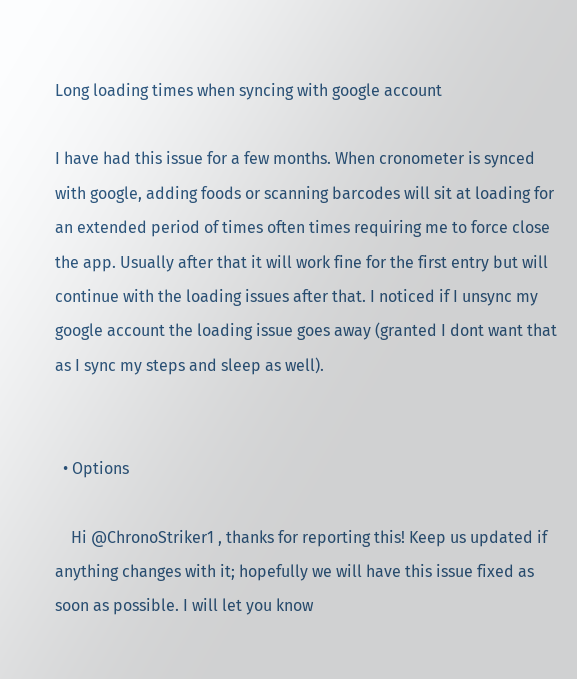Long loading times when syncing with google account

I have had this issue for a few months. When cronometer is synced with google, adding foods or scanning barcodes will sit at loading for an extended period of times often times requiring me to force close the app. Usually after that it will work fine for the first entry but will continue with the loading issues after that. I noticed if I unsync my google account the loading issue goes away (granted I dont want that as I sync my steps and sleep as well).


  • Options

    Hi @ChronoStriker1 , thanks for reporting this! Keep us updated if anything changes with it; hopefully we will have this issue fixed as soon as possible. I will let you know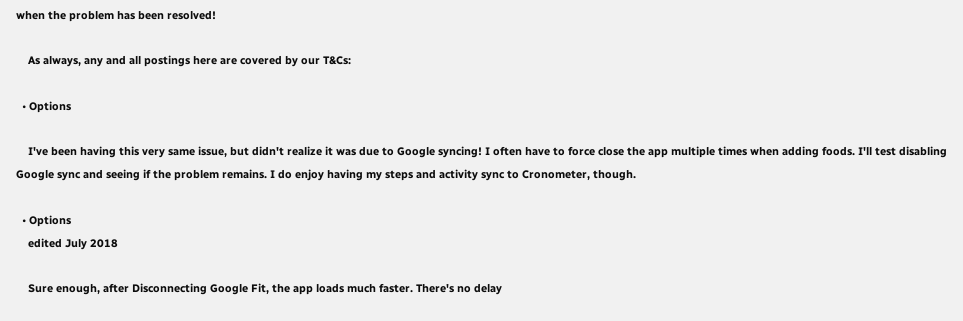when the problem has been resolved!

    As always, any and all postings here are covered by our T&Cs:

  • Options

    I've been having this very same issue, but didn't realize it was due to Google syncing! I often have to force close the app multiple times when adding foods. I'll test disabling Google sync and seeing if the problem remains. I do enjoy having my steps and activity sync to Cronometer, though.

  • Options
    edited July 2018

    Sure enough, after Disconnecting Google Fit, the app loads much faster. There's no delay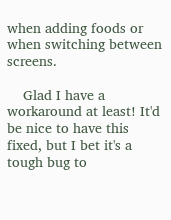when adding foods or when switching between screens.

    Glad I have a workaround at least! It'd be nice to have this fixed, but I bet it's a tough bug to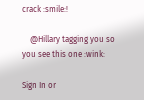crack :smile:!

    @Hillary tagging you so you see this one :wink:

Sign In or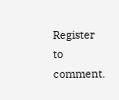Register to comment.